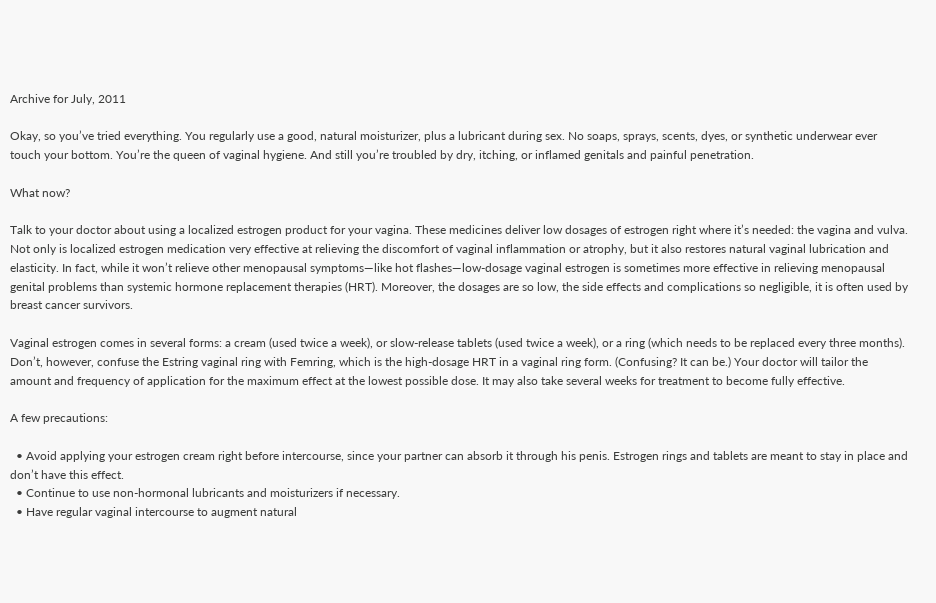Archive for July, 2011

Okay, so you’ve tried everything. You regularly use a good, natural moisturizer, plus a lubricant during sex. No soaps, sprays, scents, dyes, or synthetic underwear ever touch your bottom. You’re the queen of vaginal hygiene. And still you’re troubled by dry, itching, or inflamed genitals and painful penetration.

What now?

Talk to your doctor about using a localized estrogen product for your vagina. These medicines deliver low dosages of estrogen right where it’s needed: the vagina and vulva. Not only is localized estrogen medication very effective at relieving the discomfort of vaginal inflammation or atrophy, but it also restores natural vaginal lubrication and elasticity. In fact, while it won’t relieve other menopausal symptoms—like hot flashes—low-dosage vaginal estrogen is sometimes more effective in relieving menopausal genital problems than systemic hormone replacement therapies (HRT). Moreover, the dosages are so low, the side effects and complications so negligible, it is often used by breast cancer survivors.

Vaginal estrogen comes in several forms: a cream (used twice a week), or slow-release tablets (used twice a week), or a ring (which needs to be replaced every three months). Don’t, however, confuse the Estring vaginal ring with Femring, which is the high-dosage HRT in a vaginal ring form. (Confusing? It can be.) Your doctor will tailor the amount and frequency of application for the maximum effect at the lowest possible dose. It may also take several weeks for treatment to become fully effective.

A few precautions:

  • Avoid applying your estrogen cream right before intercourse, since your partner can absorb it through his penis. Estrogen rings and tablets are meant to stay in place and don’t have this effect.
  • Continue to use non-hormonal lubricants and moisturizers if necessary.
  • Have regular vaginal intercourse to augment natural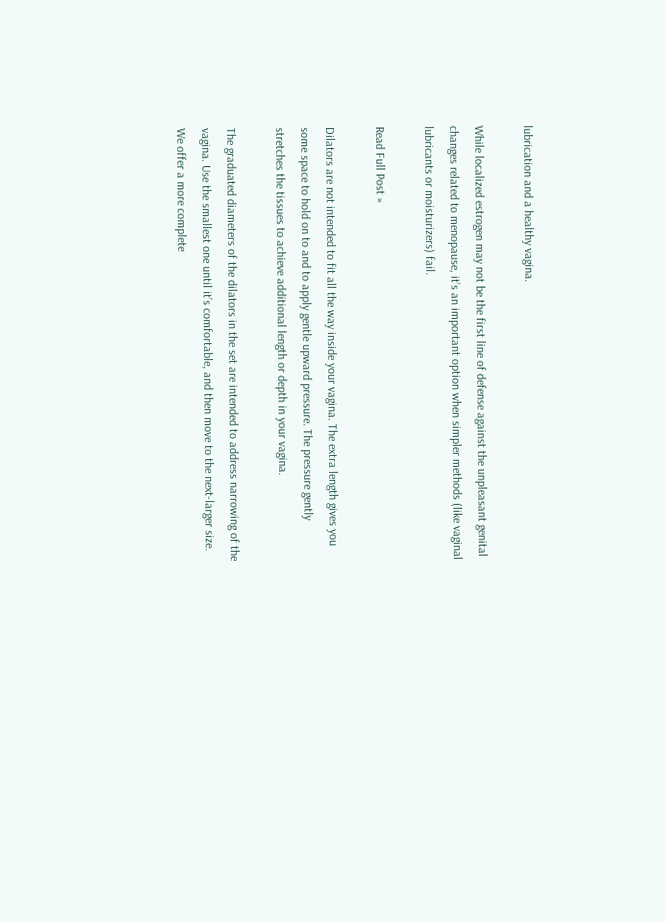lubrication and a healthy vagina.

While localized estrogen may not be the first line of defense against the unpleasant genital changes related to menopause, it’s an important option when simpler methods (like vaginal lubricants or moisturizers) fail.

Read Full Post »

Dilators are not intended to fit all the way inside your vagina. The extra length gives you some space to hold on to and to apply gentle upward pressure. The pressure gently stretches the tissues to achieve additional length or depth in your vagina.

The graduated diameters of the dilators in the set are intended to address narrowing of the vagina. Use the smallest one until it’s comfortable, and then move to the next-larger size. We offer a more complete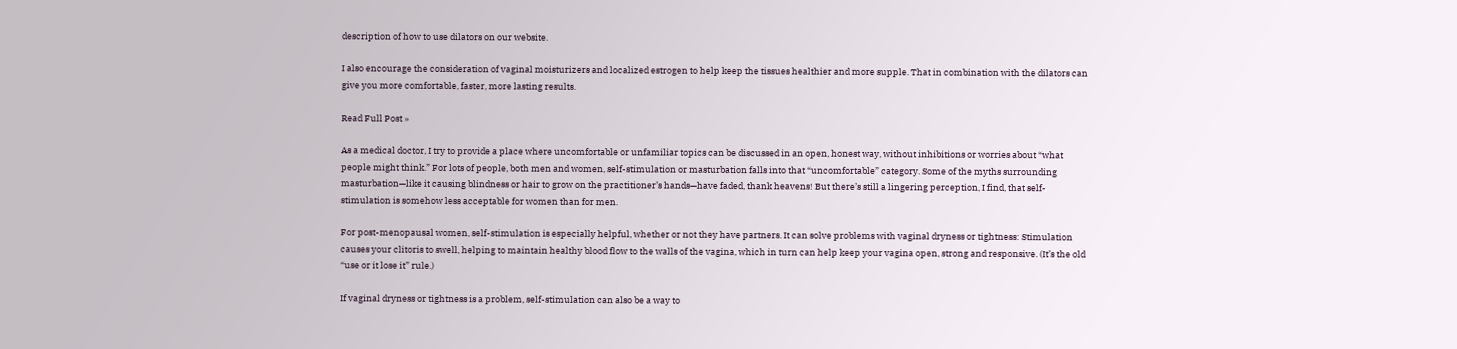description of how to use dilators on our website.

I also encourage the consideration of vaginal moisturizers and localized estrogen to help keep the tissues healthier and more supple. That in combination with the dilators can give you more comfortable, faster, more lasting results.

Read Full Post »

As a medical doctor, I try to provide a place where uncomfortable or unfamiliar topics can be discussed in an open, honest way, without inhibitions or worries about “what people might think.” For lots of people, both men and women, self-stimulation or masturbation falls into that “uncomfortable” category. Some of the myths surrounding masturbation—like it causing blindness or hair to grow on the practitioner’s hands—have faded, thank heavens! But there’s still a lingering perception, I find, that self-stimulation is somehow less acceptable for women than for men.

For post-menopausal women, self-stimulation is especially helpful, whether or not they have partners. It can solve problems with vaginal dryness or tightness: Stimulation causes your clitoris to swell, helping to maintain healthy blood flow to the walls of the vagina, which in turn can help keep your vagina open, strong and responsive. (It’s the old “use or it lose it” rule.)

If vaginal dryness or tightness is a problem, self-stimulation can also be a way to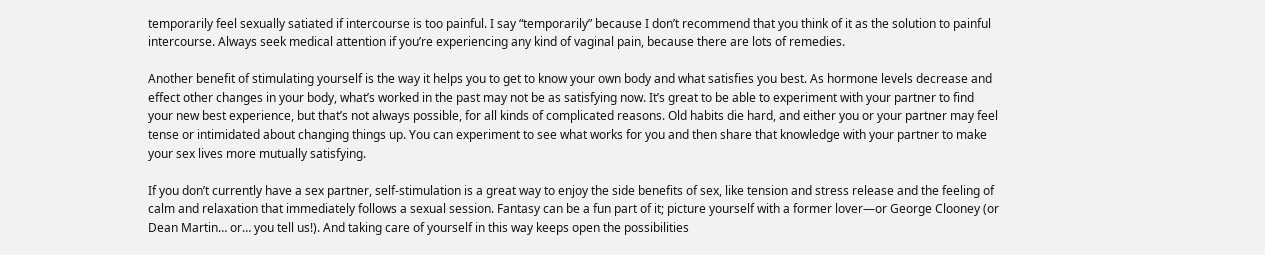temporarily feel sexually satiated if intercourse is too painful. I say “temporarily” because I don’t recommend that you think of it as the solution to painful intercourse. Always seek medical attention if you’re experiencing any kind of vaginal pain, because there are lots of remedies.

Another benefit of stimulating yourself is the way it helps you to get to know your own body and what satisfies you best. As hormone levels decrease and effect other changes in your body, what’s worked in the past may not be as satisfying now. It’s great to be able to experiment with your partner to find your new best experience, but that’s not always possible, for all kinds of complicated reasons. Old habits die hard, and either you or your partner may feel tense or intimidated about changing things up. You can experiment to see what works for you and then share that knowledge with your partner to make your sex lives more mutually satisfying.

If you don’t currently have a sex partner, self-stimulation is a great way to enjoy the side benefits of sex, like tension and stress release and the feeling of calm and relaxation that immediately follows a sexual session. Fantasy can be a fun part of it; picture yourself with a former lover—or George Clooney (or Dean Martin… or… you tell us!). And taking care of yourself in this way keeps open the possibilities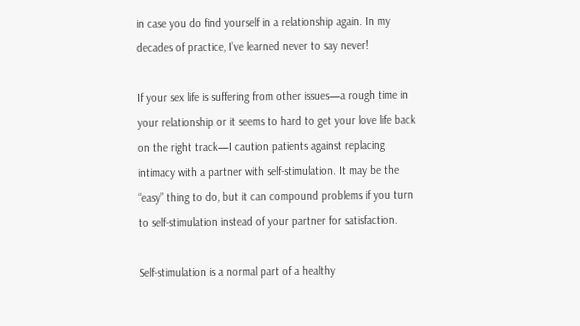in case you do find yourself in a relationship again. In my decades of practice, I’ve learned never to say never!

If your sex life is suffering from other issues—a rough time in your relationship or it seems to hard to get your love life back on the right track—I caution patients against replacing intimacy with a partner with self-stimulation. It may be the “easy” thing to do, but it can compound problems if you turn to self-stimulation instead of your partner for satisfaction.

Self-stimulation is a normal part of a healthy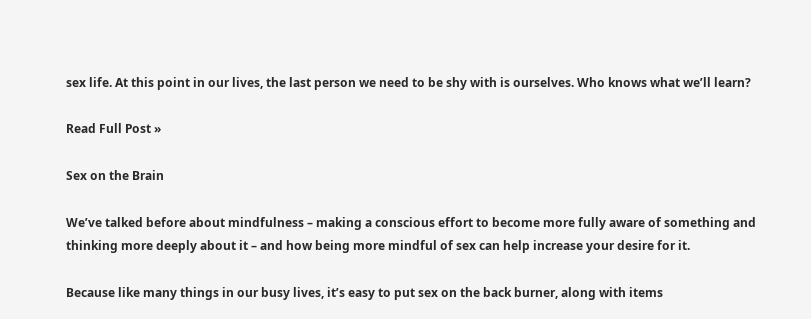sex life. At this point in our lives, the last person we need to be shy with is ourselves. Who knows what we’ll learn?

Read Full Post »

Sex on the Brain

We’ve talked before about mindfulness – making a conscious effort to become more fully aware of something and thinking more deeply about it – and how being more mindful of sex can help increase your desire for it.

Because like many things in our busy lives, it’s easy to put sex on the back burner, along with items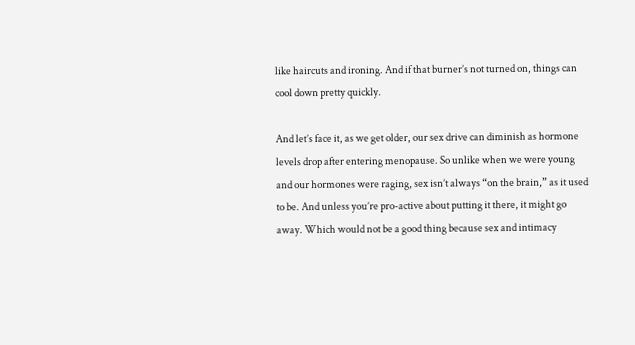like haircuts and ironing. And if that burner’s not turned on, things can cool down pretty quickly.

And let’s face it, as we get older, our sex drive can diminish as hormone levels drop after entering menopause. So unlike when we were young and our hormones were raging, sex isn’t always “on the brain,” as it used to be. And unless you’re pro-active about putting it there, it might go away. Which would not be a good thing because sex and intimacy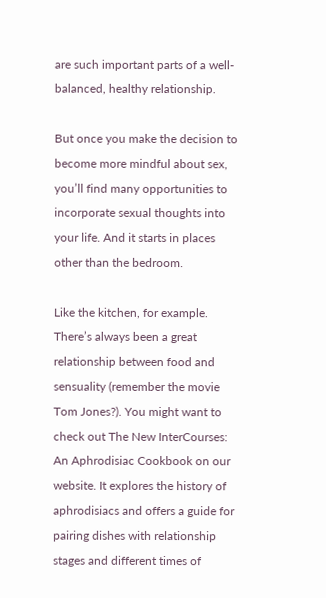are such important parts of a well-balanced, healthy relationship.

But once you make the decision to become more mindful about sex, you’ll find many opportunities to incorporate sexual thoughts into your life. And it starts in places other than the bedroom.

Like the kitchen, for example. There’s always been a great relationship between food and sensuality (remember the movie Tom Jones?). You might want to check out The New InterCourses: An Aphrodisiac Cookbook on our website. It explores the history of aphrodisiacs and offers a guide for pairing dishes with relationship stages and different times of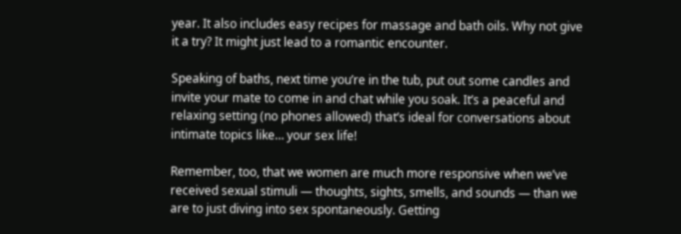year. It also includes easy recipes for massage and bath oils. Why not give it a try? It might just lead to a romantic encounter.

Speaking of baths, next time you’re in the tub, put out some candles and invite your mate to come in and chat while you soak. It’s a peaceful and relaxing setting (no phones allowed) that’s ideal for conversations about intimate topics like… your sex life!

Remember, too, that we women are much more responsive when we’ve received sexual stimuli — thoughts, sights, smells, and sounds — than we are to just diving into sex spontaneously. Getting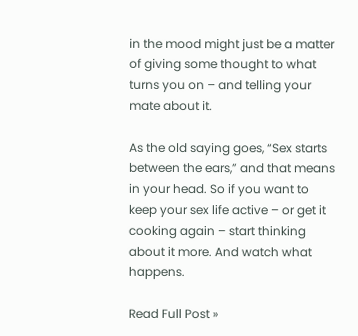in the mood might just be a matter of giving some thought to what turns you on – and telling your mate about it.

As the old saying goes, “Sex starts between the ears,” and that means in your head. So if you want to keep your sex life active – or get it cooking again – start thinking about it more. And watch what happens.

Read Full Post »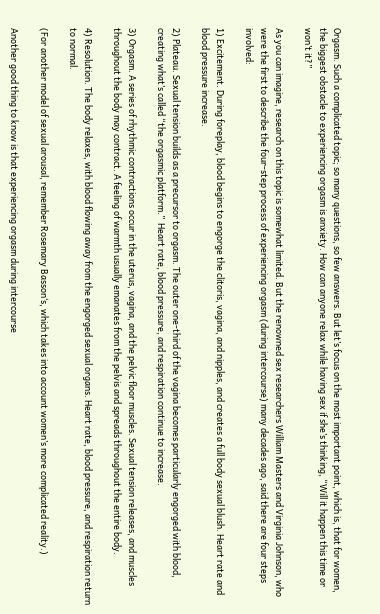Orgasm. Such a complicated topic; so many questions, so few answers. But let’s focus on the most important point, which is, that for women, the biggest obstacle to experiencing orgasm is anxiety. How can anyone relax while having sex if she’s thinking, “Will it happen this time or won’t it?”

As you can imagine, research on this topic is somewhat limited. But the renowned sex researchers William Masters and Virginia Johnson, who were the first to describe the four-step process of experiencing orgasm (during intercourse) many decades ago, said there are four steps involved:

1) Excitement. During foreplay, blood begins to engorge the clitoris, vagina, and nipples, and creates a full body sexual blush. Heart rate and blood pressure increase.

2) Plateau. Sexual tension builds as a precursor to orgasm. The outer one-third of the vagina becomes particularly engorged with blood, creating what’s called “the orgasmic platform.”  Heart rate, blood pressure, and respiration continue to increase.

3) Orgasm. A series of rhythmic contractions occur in the uterus, vagina, and the pelvic floor muscles. Sexual tension releases, and muscles throughout the body may contract. A feeling of warmth usually emanates from the pelvis and spreads throughout the entire body.

4) Resolution. The body relaxes, with blood flowing away from the engorged sexual organs. Heart rate, blood pressure, and respiration return to normal.

(For another model of sexual arousal, remember Rosemary Basson‘s, which takes into account women’s more complicated reality.)

Another good thing to know is that experiencing orgasm during intercourse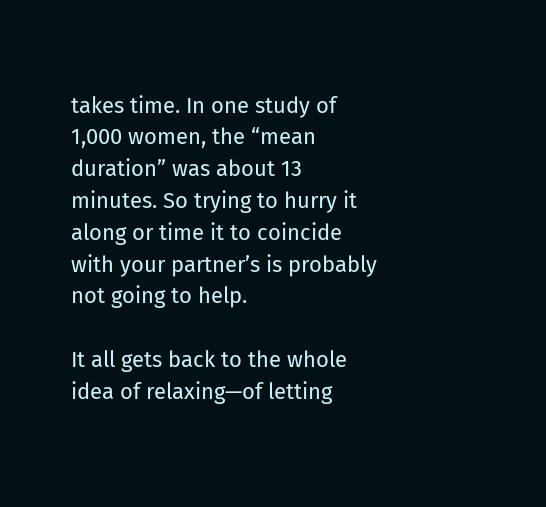takes time. In one study of 1,000 women, the “mean duration” was about 13 minutes. So trying to hurry it along or time it to coincide with your partner’s is probably not going to help.

It all gets back to the whole idea of relaxing—of letting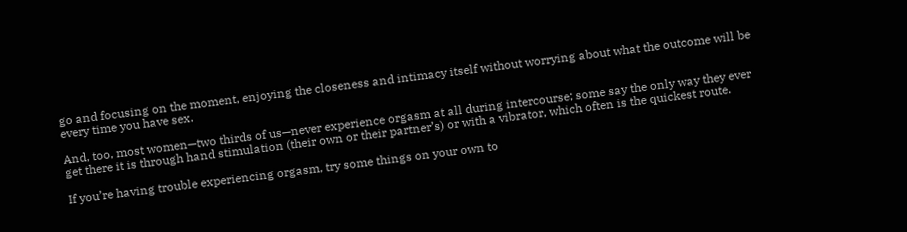go and focusing on the moment, enjoying the closeness and intimacy itself without worrying about what the outcome will be every time you have sex.

And, too, most women—two thirds of us—never experience orgasm at all during intercourse; some say the only way they ever get there it is through hand stimulation (their own or their partner’s) or with a vibrator, which often is the quickest route.

If you’re having trouble experiencing orgasm, try some things on your own to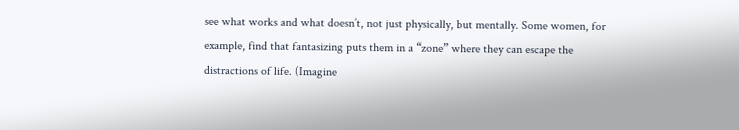see what works and what doesn’t, not just physically, but mentally. Some women, for example, find that fantasizing puts them in a “zone” where they can escape the distractions of life. (Imagine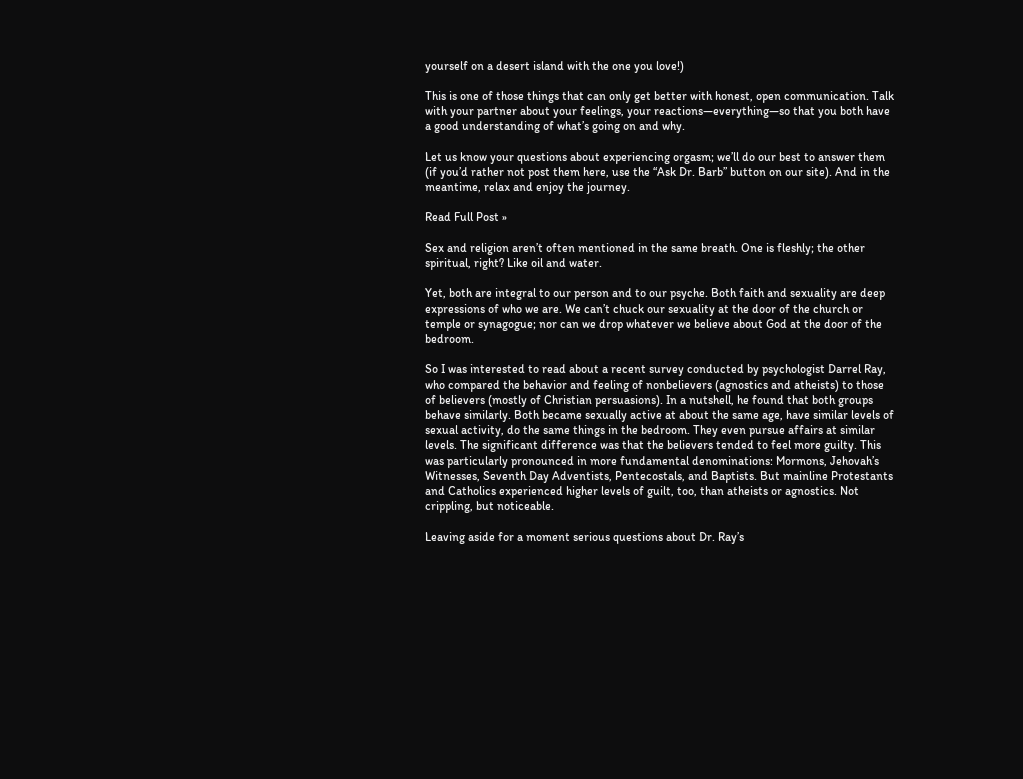yourself on a desert island with the one you love!)

This is one of those things that can only get better with honest, open communication. Talk with your partner about your feelings, your reactions—everything—so that you both have a good understanding of what’s going on and why.

Let us know your questions about experiencing orgasm; we’ll do our best to answer them (if you’d rather not post them here, use the “Ask Dr. Barb” button on our site). And in the meantime, relax and enjoy the journey.

Read Full Post »

Sex and religion aren’t often mentioned in the same breath. One is fleshly; the other spiritual, right? Like oil and water.

Yet, both are integral to our person and to our psyche. Both faith and sexuality are deep expressions of who we are. We can’t chuck our sexuality at the door of the church or temple or synagogue; nor can we drop whatever we believe about God at the door of the bedroom.

So I was interested to read about a recent survey conducted by psychologist Darrel Ray, who compared the behavior and feeling of nonbelievers (agnostics and atheists) to those of believers (mostly of Christian persuasions). In a nutshell, he found that both groups behave similarly. Both became sexually active at about the same age, have similar levels of sexual activity, do the same things in the bedroom. They even pursue affairs at similar levels. The significant difference was that the believers tended to feel more guilty. This was particularly pronounced in more fundamental denominations: Mormons, Jehovah’s Witnesses, Seventh Day Adventists, Pentecostals, and Baptists. But mainline Protestants and Catholics experienced higher levels of guilt, too, than atheists or agnostics. Not crippling, but noticeable.

Leaving aside for a moment serious questions about Dr. Ray’s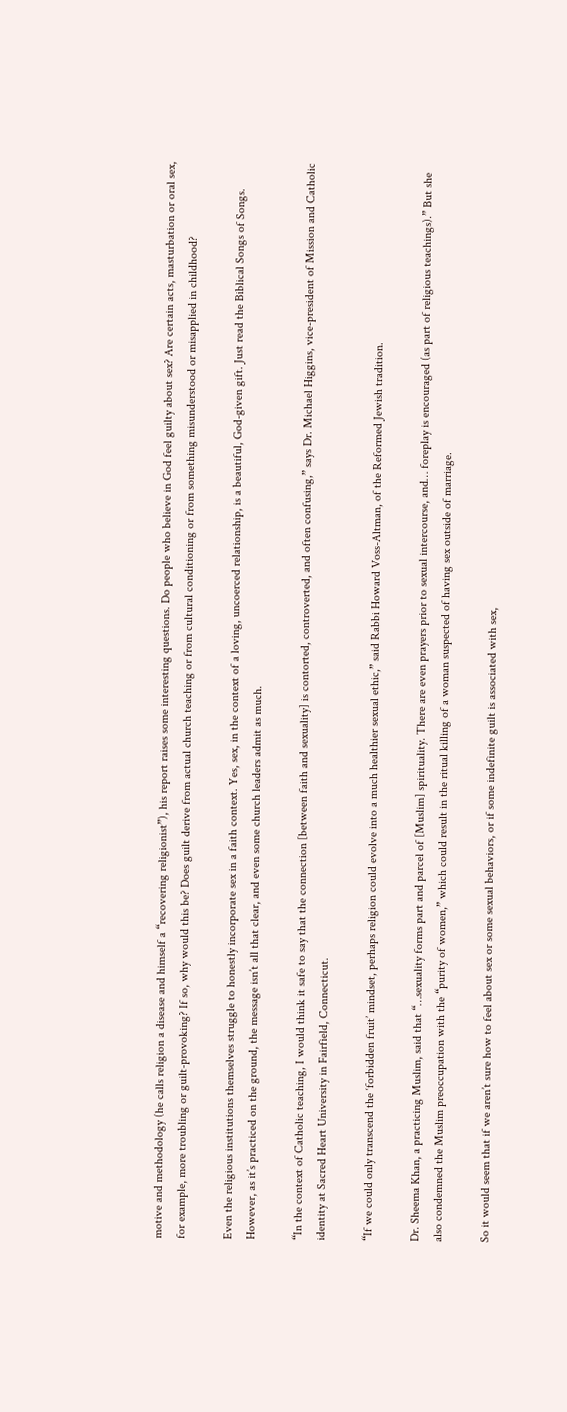motive and methodology (he calls religion a disease and himself a “recovering religionist”), his report raises some interesting questions. Do people who believe in God feel guilty about sex? Are certain acts, masturbation or oral sex, for example, more troubling or guilt-provoking? If so, why would this be? Does guilt derive from actual church teaching or from cultural conditioning or from something misunderstood or misapplied in childhood?

Even the religious institutions themselves struggle to honestly incorporate sex in a faith context. Yes, sex, in the context of a loving, uncoerced relationship, is a beautiful, God-given gift. Just read the Biblical Songs of Songs. However, as it’s practiced on the ground, the message isn’t all that clear, and even some church leaders admit as much.

“In the context of Catholic teaching, I would think it safe to say that the connection [between faith and sexuality] is contorted, controverted, and often confusing,” says Dr. Michael Higgins, vice-president of Mission and Catholic identity at Sacred Heart University in Fairfield, Connecticut.

“If we could only transcend the ‘forbidden fruit’ mindset, perhaps religion could evolve into a much healthier sexual ethic,” said Rabbi Howard Voss-Altman, of the Reformed Jewish tradition.

Dr. Sheema Khan, a practicing Muslim, said that “…sexuality forms part and parcel of [Muslim] spirituality. There are even prayers prior to sexual intercourse, and… foreplay is encouraged (as part of religious teachings).” But she also condemned the Muslim preoccupation with the “purity of women,” which could result in the ritual killing of a woman suspected of having sex outside of marriage.

So it would seem that if we aren’t sure how to feel about sex or some sexual behaviors, or if some indefinite guilt is associated with sex,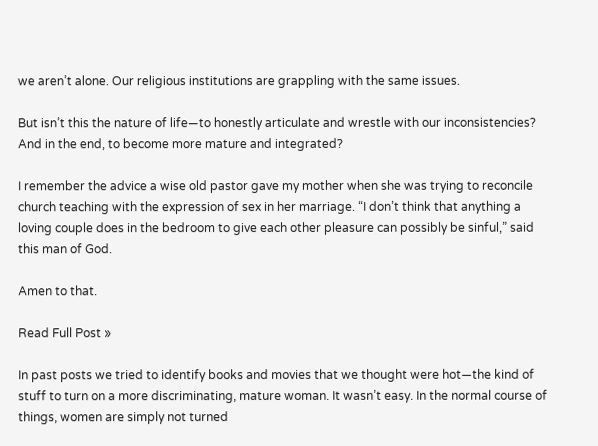we aren’t alone. Our religious institutions are grappling with the same issues.

But isn’t this the nature of life—to honestly articulate and wrestle with our inconsistencies? And in the end, to become more mature and integrated?

I remember the advice a wise old pastor gave my mother when she was trying to reconcile church teaching with the expression of sex in her marriage. “I don’t think that anything a loving couple does in the bedroom to give each other pleasure can possibly be sinful,” said this man of God.

Amen to that.

Read Full Post »

In past posts we tried to identify books and movies that we thought were hot—the kind of stuff to turn on a more discriminating, mature woman. It wasn’t easy. In the normal course of things, women are simply not turned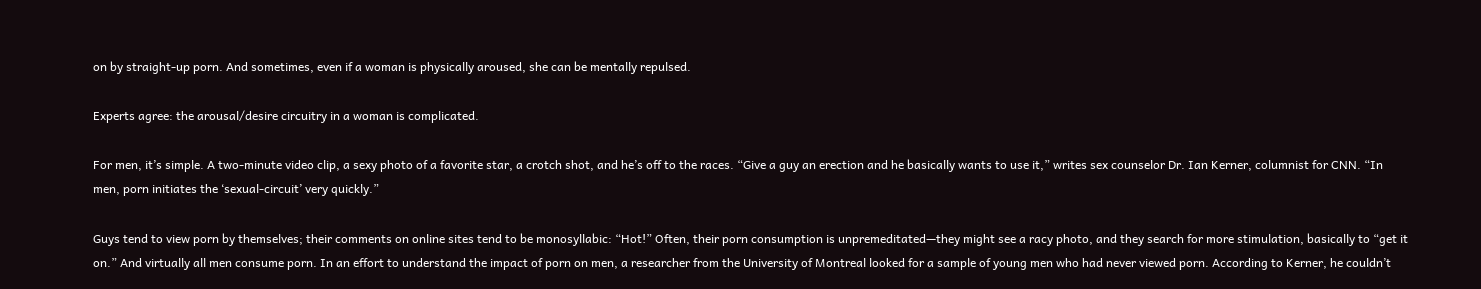on by straight-up porn. And sometimes, even if a woman is physically aroused, she can be mentally repulsed.

Experts agree: the arousal/desire circuitry in a woman is complicated.

For men, it’s simple. A two-minute video clip, a sexy photo of a favorite star, a crotch shot, and he’s off to the races. “Give a guy an erection and he basically wants to use it,” writes sex counselor Dr. Ian Kerner, columnist for CNN. “In men, porn initiates the ‘sexual-circuit’ very quickly.”

Guys tend to view porn by themselves; their comments on online sites tend to be monosyllabic: “Hot!” Often, their porn consumption is unpremeditated—they might see a racy photo, and they search for more stimulation, basically to “get it on.” And virtually all men consume porn. In an effort to understand the impact of porn on men, a researcher from the University of Montreal looked for a sample of young men who had never viewed porn. According to Kerner, he couldn’t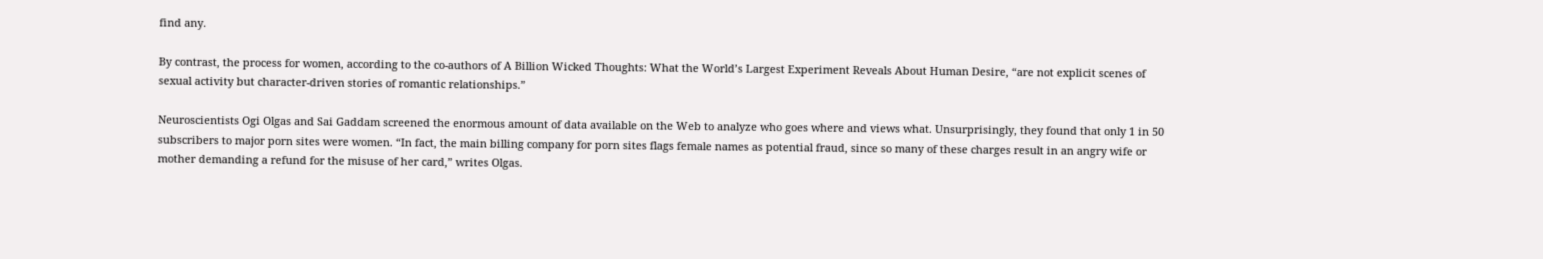find any.

By contrast, the process for women, according to the co-authors of A Billion Wicked Thoughts: What the World’s Largest Experiment Reveals About Human Desire, “are not explicit scenes of sexual activity but character-driven stories of romantic relationships.”

Neuroscientists Ogi Olgas and Sai Gaddam screened the enormous amount of data available on the Web to analyze who goes where and views what. Unsurprisingly, they found that only 1 in 50 subscribers to major porn sites were women. “In fact, the main billing company for porn sites flags female names as potential fraud, since so many of these charges result in an angry wife or mother demanding a refund for the misuse of her card,” writes Olgas.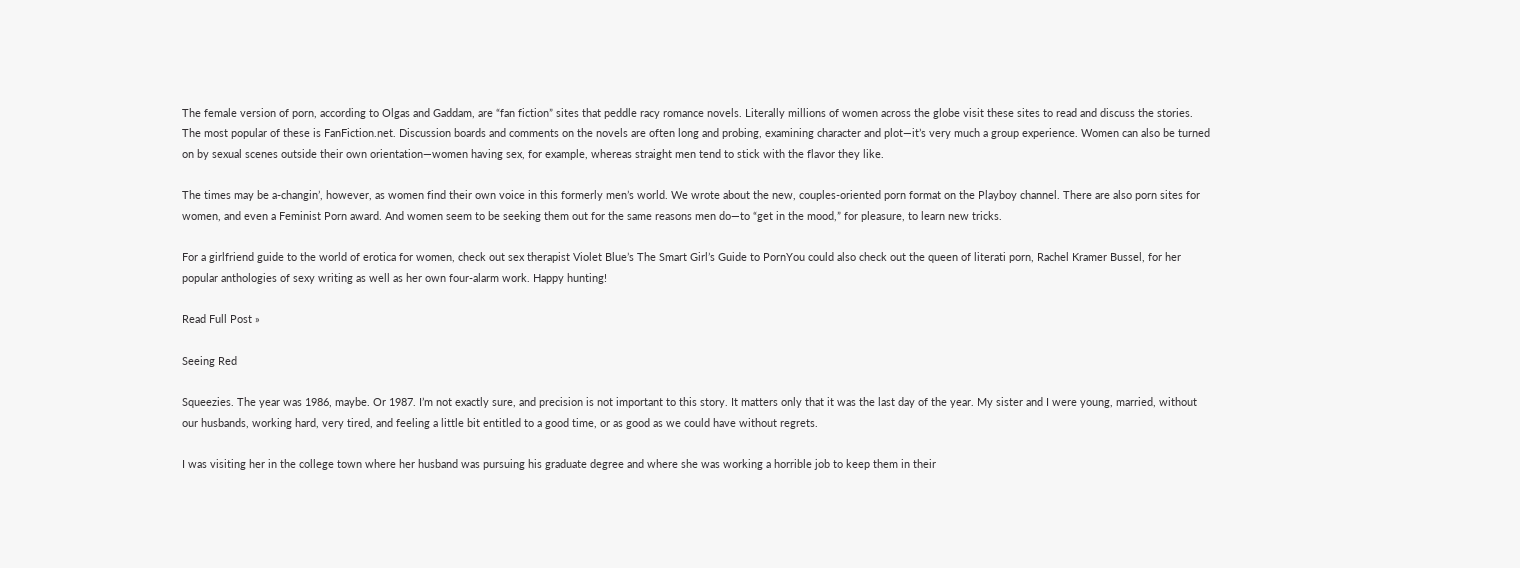The female version of porn, according to Olgas and Gaddam, are “fan fiction” sites that peddle racy romance novels. Literally millions of women across the globe visit these sites to read and discuss the stories. The most popular of these is FanFiction.net. Discussion boards and comments on the novels are often long and probing, examining character and plot—it’s very much a group experience. Women can also be turned on by sexual scenes outside their own orientation—women having sex, for example, whereas straight men tend to stick with the flavor they like.

The times may be a-changin’, however, as women find their own voice in this formerly men’s world. We wrote about the new, couples-oriented porn format on the Playboy channel. There are also porn sites for women, and even a Feminist Porn award. And women seem to be seeking them out for the same reasons men do—to “get in the mood,” for pleasure, to learn new tricks.

For a girlfriend guide to the world of erotica for women, check out sex therapist Violet Blue’s The Smart Girl’s Guide to PornYou could also check out the queen of literati porn, Rachel Kramer Bussel, for her popular anthologies of sexy writing as well as her own four-alarm work. Happy hunting!

Read Full Post »

Seeing Red

Squeezies. The year was 1986, maybe. Or 1987. I’m not exactly sure, and precision is not important to this story. It matters only that it was the last day of the year. My sister and I were young, married, without our husbands, working hard, very tired, and feeling a little bit entitled to a good time, or as good as we could have without regrets.

I was visiting her in the college town where her husband was pursuing his graduate degree and where she was working a horrible job to keep them in their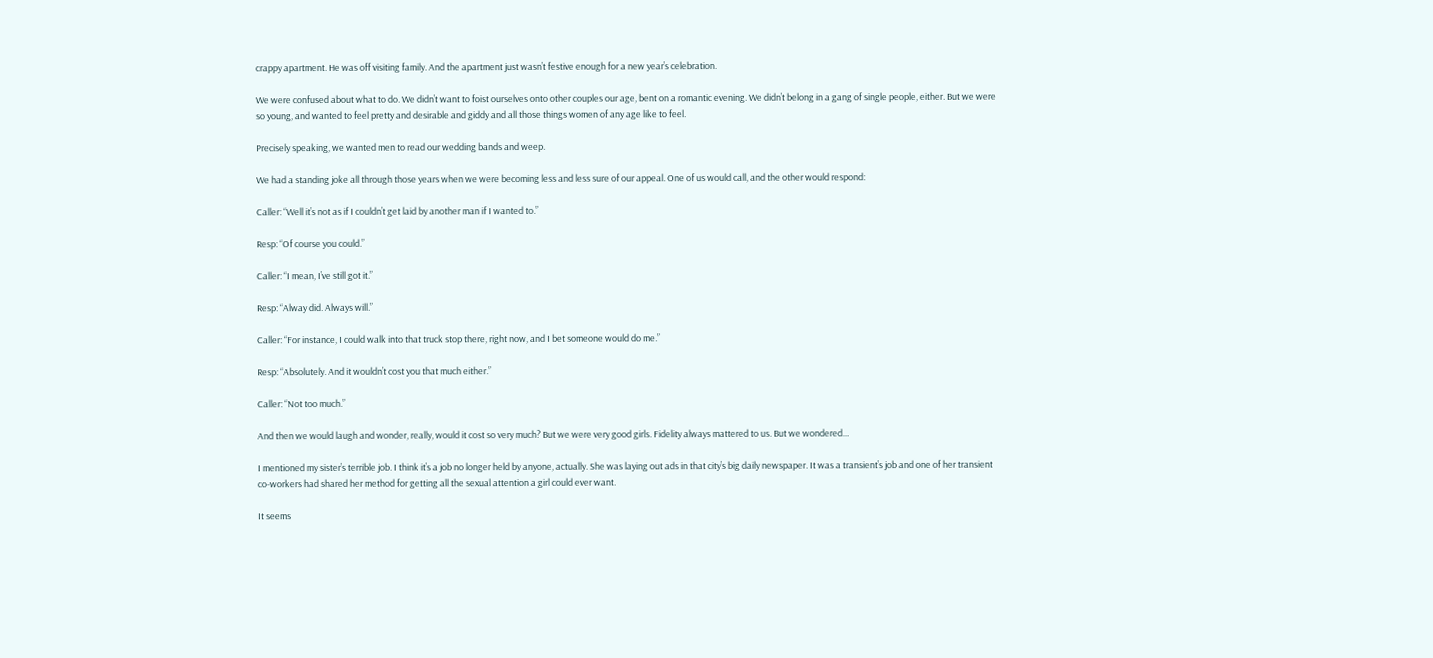crappy apartment. He was off visiting family. And the apartment just wasn’t festive enough for a new year’s celebration.

We were confused about what to do. We didn’t want to foist ourselves onto other couples our age, bent on a romantic evening. We didn’t belong in a gang of single people, either. But we were so young, and wanted to feel pretty and desirable and giddy and all those things women of any age like to feel.

Precisely speaking, we wanted men to read our wedding bands and weep.

We had a standing joke all through those years when we were becoming less and less sure of our appeal. One of us would call, and the other would respond:

Caller: “Well it’s not as if I couldn’t get laid by another man if I wanted to.”

Resp: “Of course you could.”

Caller: “I mean, I’ve still got it.”

Resp: “Alway did. Always will.”

Caller: “For instance, I could walk into that truck stop there, right now, and I bet someone would do me.”

Resp: “Absolutely. And it wouldn’t cost you that much either.”

Caller: “Not too much.”

And then we would laugh and wonder, really, would it cost so very much? But we were very good girls. Fidelity always mattered to us. But we wondered…

I mentioned my sister’s terrible job. I think it’s a job no longer held by anyone, actually. She was laying out ads in that city’s big daily newspaper. It was a transient’s job and one of her transient co-workers had shared her method for getting all the sexual attention a girl could ever want.

It seems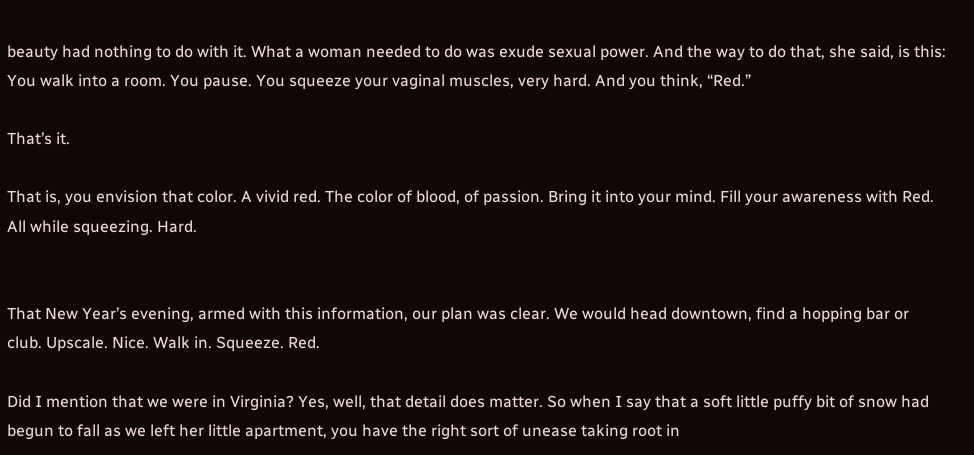beauty had nothing to do with it. What a woman needed to do was exude sexual power. And the way to do that, she said, is this: You walk into a room. You pause. You squeeze your vaginal muscles, very hard. And you think, “Red.”

That’s it.

That is, you envision that color. A vivid red. The color of blood, of passion. Bring it into your mind. Fill your awareness with Red. All while squeezing. Hard.


That New Year’s evening, armed with this information, our plan was clear. We would head downtown, find a hopping bar or club. Upscale. Nice. Walk in. Squeeze. Red.

Did I mention that we were in Virginia? Yes, well, that detail does matter. So when I say that a soft little puffy bit of snow had begun to fall as we left her little apartment, you have the right sort of unease taking root in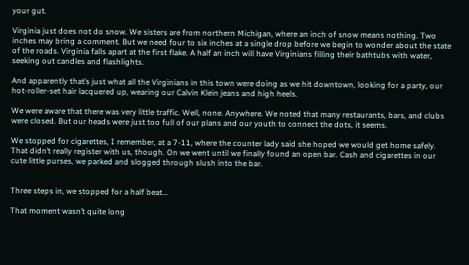your gut.

Virginia just does not do snow. We sisters are from northern Michigan, where an inch of snow means nothing. Two inches may bring a comment. But we need four to six inches at a single drop before we begin to wonder about the state of the roads. Virginia falls apart at the first flake. A half an inch will have Virginians filling their bathtubs with water, seeking out candles and flashlights.

And apparently that’s just what all the Virginians in this town were doing as we hit downtown, looking for a party, our hot-roller-set hair lacquered up, wearing our Calvin Klein jeans and high heels.

We were aware that there was very little traffic. Well, none. Anywhere. We noted that many restaurants, bars, and clubs were closed. But our heads were just too full of our plans and our youth to connect the dots, it seems.

We stopped for cigarettes, I remember, at a 7-11, where the counter lady said she hoped we would get home safely. That didn’t really register with us, though. On we went until we finally found an open bar. Cash and cigarettes in our cute little purses, we parked and slogged through slush into the bar.


Three steps in, we stopped for a half beat…

That moment wasn’t quite long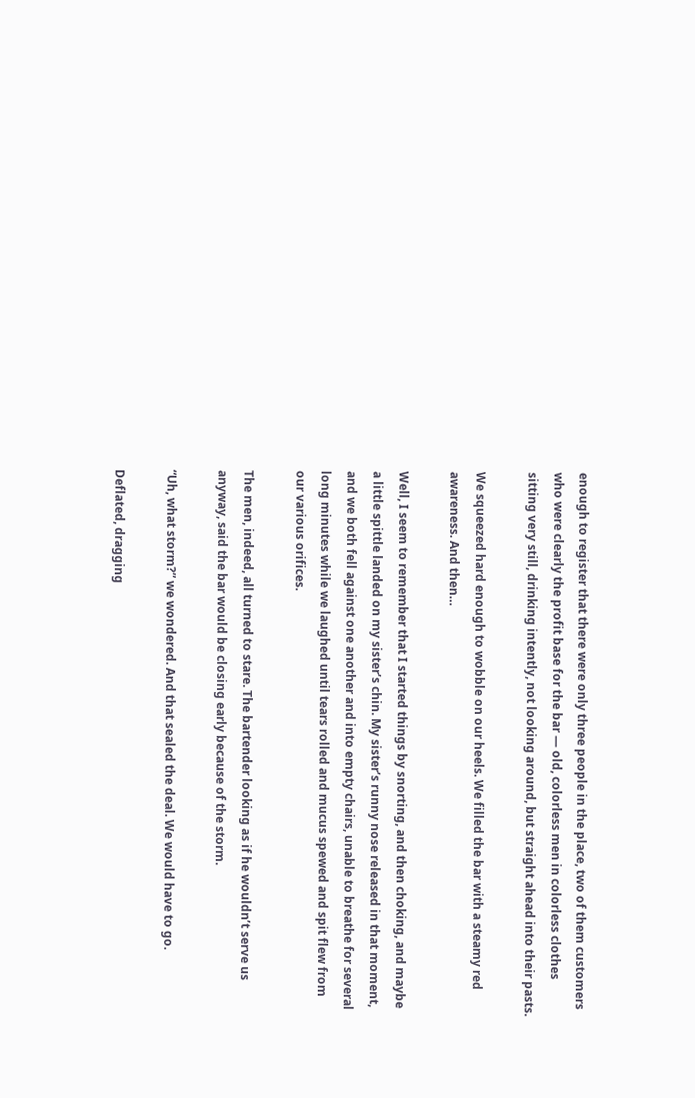enough to register that there were only three people in the place, two of them customers who were clearly the profit base for the bar — old, colorless men in colorless clothes sitting very still, drinking intently, not looking around, but straight ahead into their pasts.

We squeezed hard enough to wobble on our heels. We filled the bar with a steamy red awareness. And then…

Well, I seem to remember that I started things by snorting, and then choking, and maybe a little spittle landed on my sister’s chin. My sister’s runny nose released in that moment, and we both fell against one another and into empty chairs, unable to breathe for several long minutes while we laughed until tears rolled and mucus spewed and spit flew from our various orifices.

The men, indeed, all turned to stare. The bartender looking as if he wouldn’t serve us anyway, said the bar would be closing early because of the storm.

“Uh, what storm?” we wondered. And that sealed the deal. We would have to go.

Deflated, dragging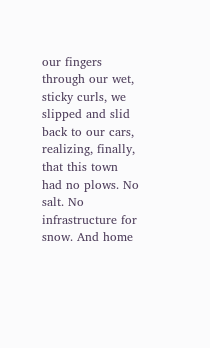our fingers through our wet, sticky curls, we slipped and slid back to our cars, realizing, finally, that this town had no plows. No salt. No infrastructure for snow. And home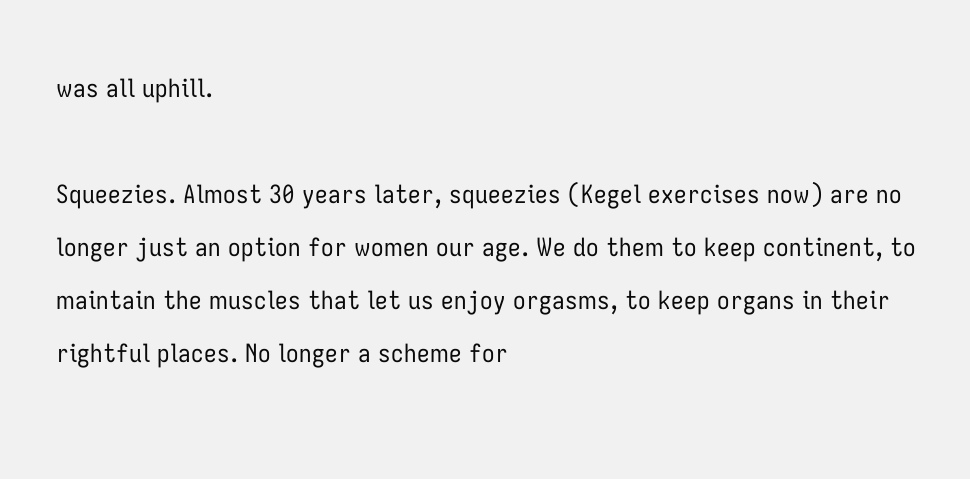was all uphill.

Squeezies. Almost 30 years later, squeezies (Kegel exercises now) are no longer just an option for women our age. We do them to keep continent, to maintain the muscles that let us enjoy orgasms, to keep organs in their rightful places. No longer a scheme for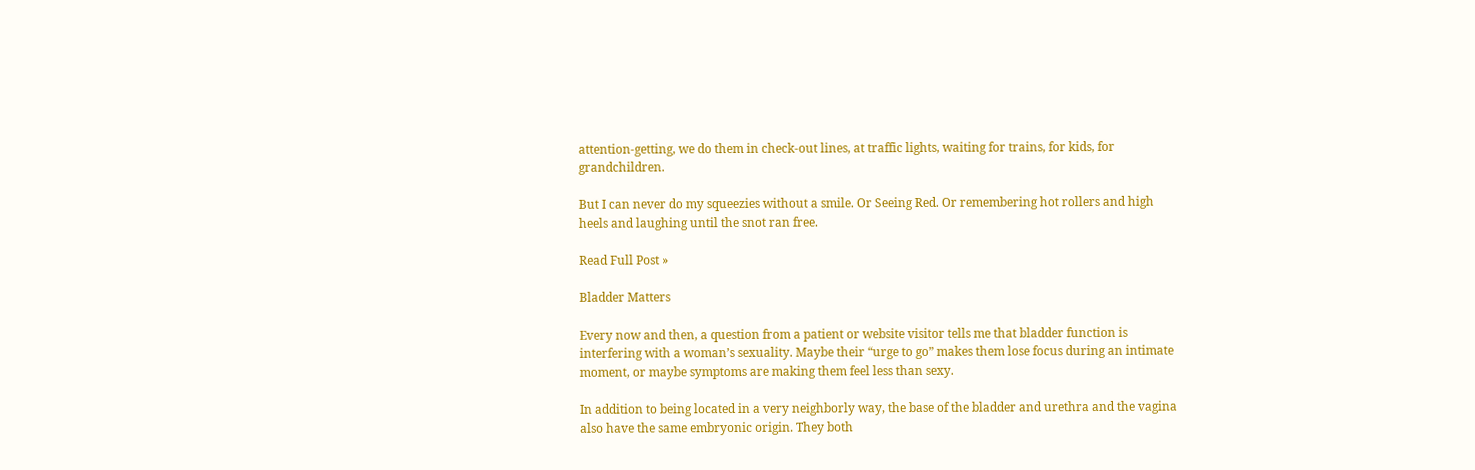attention-getting, we do them in check-out lines, at traffic lights, waiting for trains, for kids, for grandchildren.

But I can never do my squeezies without a smile. Or Seeing Red. Or remembering hot rollers and high heels and laughing until the snot ran free.

Read Full Post »

Bladder Matters

Every now and then, a question from a patient or website visitor tells me that bladder function is interfering with a woman’s sexuality. Maybe their “urge to go” makes them lose focus during an intimate moment, or maybe symptoms are making them feel less than sexy.

In addition to being located in a very neighborly way, the base of the bladder and urethra and the vagina also have the same embryonic origin. They both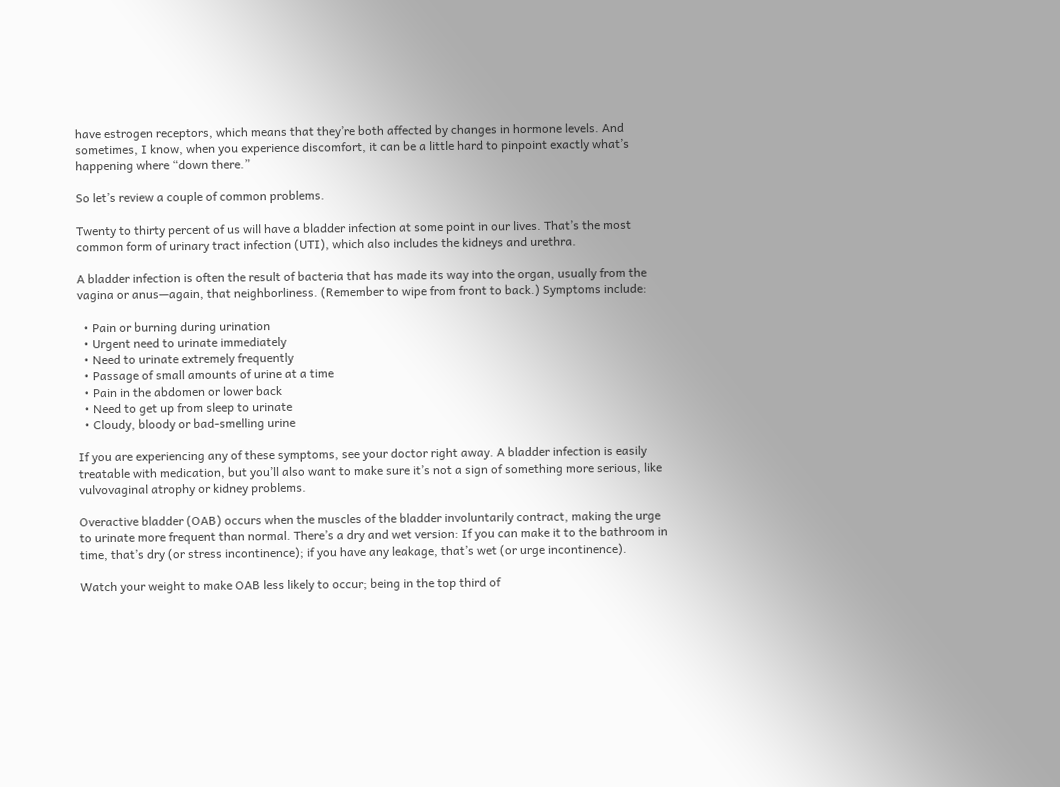have estrogen receptors, which means that they’re both affected by changes in hormone levels. And sometimes, I know, when you experience discomfort, it can be a little hard to pinpoint exactly what’s happening where “down there.”

So let’s review a couple of common problems.

Twenty to thirty percent of us will have a bladder infection at some point in our lives. That’s the most common form of urinary tract infection (UTI), which also includes the kidneys and urethra.

A bladder infection is often the result of bacteria that has made its way into the organ, usually from the vagina or anus—again, that neighborliness. (Remember to wipe from front to back.) Symptoms include:

  • Pain or burning during urination
  • Urgent need to urinate immediately
  • Need to urinate extremely frequently
  • Passage of small amounts of urine at a time
  • Pain in the abdomen or lower back
  • Need to get up from sleep to urinate
  • Cloudy, bloody or bad-smelling urine

If you are experiencing any of these symptoms, see your doctor right away. A bladder infection is easily treatable with medication, but you’ll also want to make sure it’s not a sign of something more serious, like vulvovaginal atrophy or kidney problems.

Overactive bladder (OAB) occurs when the muscles of the bladder involuntarily contract, making the urge to urinate more frequent than normal. There’s a dry and wet version: If you can make it to the bathroom in time, that’s dry (or stress incontinence); if you have any leakage, that’s wet (or urge incontinence).

Watch your weight to make OAB less likely to occur; being in the top third of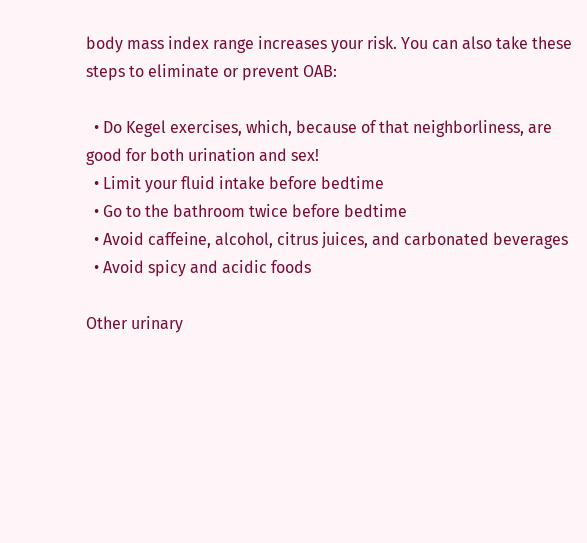body mass index range increases your risk. You can also take these steps to eliminate or prevent OAB:

  • Do Kegel exercises, which, because of that neighborliness, are good for both urination and sex!
  • Limit your fluid intake before bedtime
  • Go to the bathroom twice before bedtime
  • Avoid caffeine, alcohol, citrus juices, and carbonated beverages
  • Avoid spicy and acidic foods

Other urinary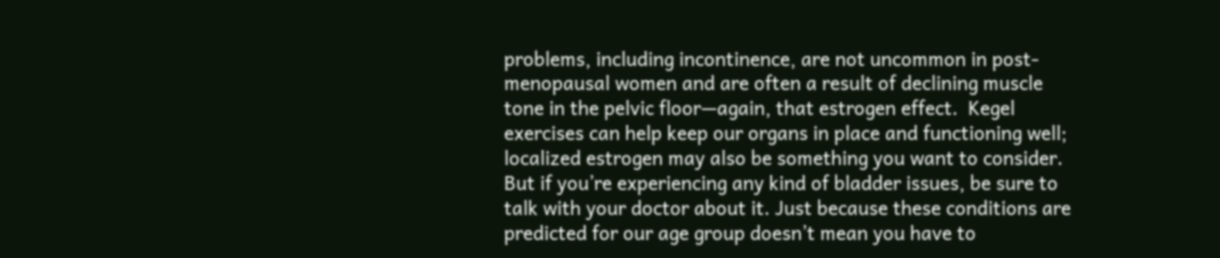problems, including incontinence, are not uncommon in post-menopausal women and are often a result of declining muscle tone in the pelvic floor—again, that estrogen effect.  Kegel exercises can help keep our organs in place and functioning well; localized estrogen may also be something you want to consider. But if you’re experiencing any kind of bladder issues, be sure to talk with your doctor about it. Just because these conditions are predicted for our age group doesn’t mean you have to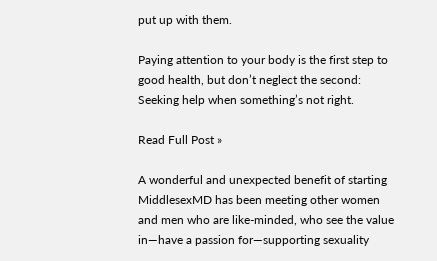put up with them.

Paying attention to your body is the first step to good health, but don’t neglect the second: Seeking help when something’s not right.

Read Full Post »

A wonderful and unexpected benefit of starting MiddlesexMD has been meeting other women and men who are like-minded, who see the value in—have a passion for—supporting sexuality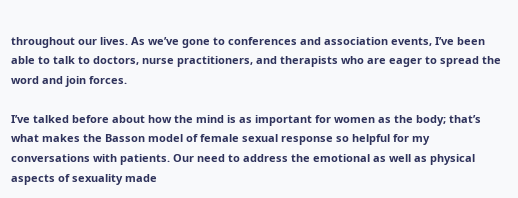throughout our lives. As we’ve gone to conferences and association events, I’ve been able to talk to doctors, nurse practitioners, and therapists who are eager to spread the word and join forces.

I’ve talked before about how the mind is as important for women as the body; that’s what makes the Basson model of female sexual response so helpful for my conversations with patients. Our need to address the emotional as well as physical aspects of sexuality made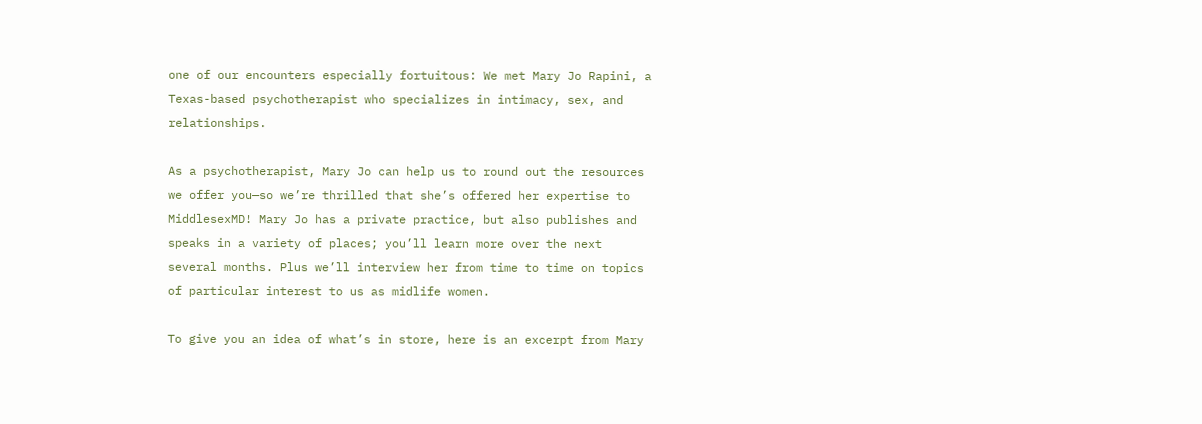one of our encounters especially fortuitous: We met Mary Jo Rapini, a Texas-based psychotherapist who specializes in intimacy, sex, and relationships.

As a psychotherapist, Mary Jo can help us to round out the resources we offer you—so we’re thrilled that she’s offered her expertise to MiddlesexMD! Mary Jo has a private practice, but also publishes and speaks in a variety of places; you’ll learn more over the next several months. Plus we’ll interview her from time to time on topics of particular interest to us as midlife women.

To give you an idea of what’s in store, here is an excerpt from Mary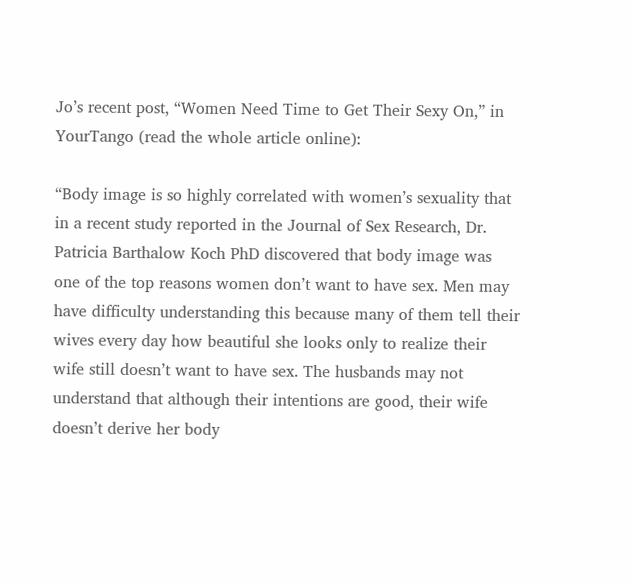Jo’s recent post, “Women Need Time to Get Their Sexy On,” in YourTango (read the whole article online):

“Body image is so highly correlated with women’s sexuality that in a recent study reported in the Journal of Sex Research, Dr. Patricia Barthalow Koch PhD discovered that body image was one of the top reasons women don’t want to have sex. Men may have difficulty understanding this because many of them tell their wives every day how beautiful she looks only to realize their wife still doesn’t want to have sex. The husbands may not understand that although their intentions are good, their wife doesn’t derive her body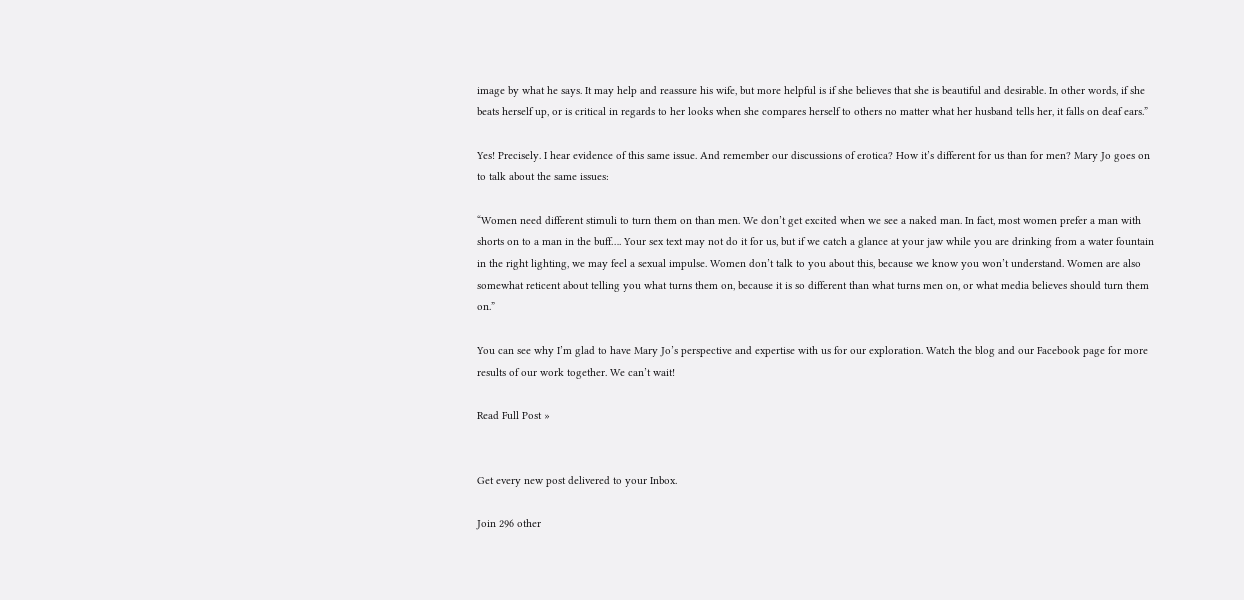image by what he says. It may help and reassure his wife, but more helpful is if she believes that she is beautiful and desirable. In other words, if she beats herself up, or is critical in regards to her looks when she compares herself to others no matter what her husband tells her, it falls on deaf ears.”

Yes! Precisely. I hear evidence of this same issue. And remember our discussions of erotica? How it’s different for us than for men? Mary Jo goes on to talk about the same issues:

“Women need different stimuli to turn them on than men. We don’t get excited when we see a naked man. In fact, most women prefer a man with shorts on to a man in the buff…. Your sex text may not do it for us, but if we catch a glance at your jaw while you are drinking from a water fountain in the right lighting, we may feel a sexual impulse. Women don’t talk to you about this, because we know you won’t understand. Women are also somewhat reticent about telling you what turns them on, because it is so different than what turns men on, or what media believes should turn them on.”

You can see why I’m glad to have Mary Jo’s perspective and expertise with us for our exploration. Watch the blog and our Facebook page for more results of our work together. We can’t wait!

Read Full Post »


Get every new post delivered to your Inbox.

Join 296 other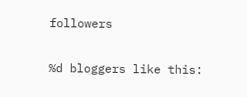followers

%d bloggers like this: